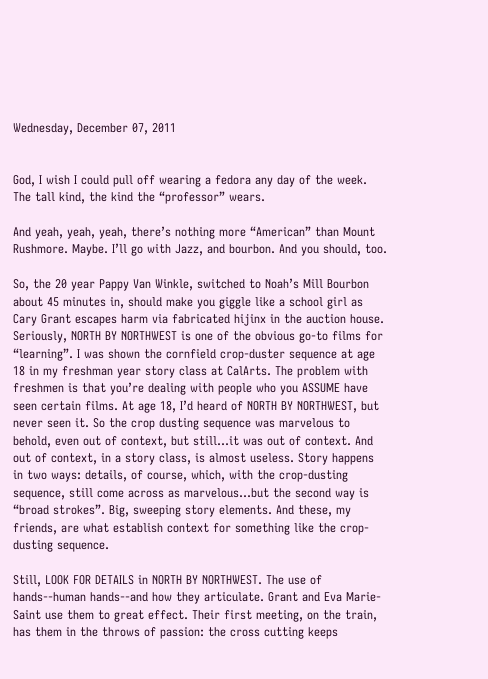Wednesday, December 07, 2011


God, I wish I could pull off wearing a fedora any day of the week. The tall kind, the kind the “professor” wears.

And yeah, yeah, yeah, there’s nothing more “American” than Mount Rushmore. Maybe. I’ll go with Jazz, and bourbon. And you should, too.

So, the 20 year Pappy Van Winkle, switched to Noah’s Mill Bourbon about 45 minutes in, should make you giggle like a school girl as Cary Grant escapes harm via fabricated hijinx in the auction house. Seriously, NORTH BY NORTHWEST is one of the obvious go-to films for “learning”. I was shown the cornfield crop-duster sequence at age 18 in my freshman year story class at CalArts. The problem with freshmen is that you’re dealing with people who you ASSUME have seen certain films. At age 18, I’d heard of NORTH BY NORTHWEST, but never seen it. So the crop dusting sequence was marvelous to behold, even out of context, but still…it was out of context. And out of context, in a story class, is almost useless. Story happens in two ways: details, of course, which, with the crop-dusting sequence, still come across as marvelous…but the second way is “broad strokes”. Big, sweeping story elements. And these, my friends, are what establish context for something like the crop-dusting sequence.

Still, LOOK FOR DETAILS in NORTH BY NORTHWEST. The use of hands--human hands--and how they articulate. Grant and Eva Marie-Saint use them to great effect. Their first meeting, on the train, has them in the throws of passion: the cross cutting keeps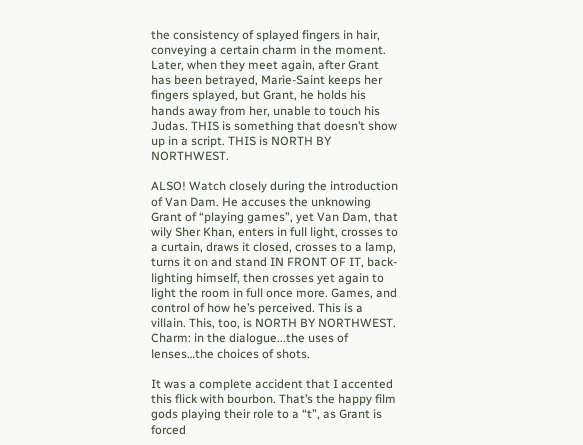the consistency of splayed fingers in hair, conveying a certain charm in the moment. Later, when they meet again, after Grant has been betrayed, Marie-Saint keeps her fingers splayed, but Grant, he holds his hands away from her, unable to touch his Judas. THIS is something that doesn’t show up in a script. THIS is NORTH BY NORTHWEST.

ALSO! Watch closely during the introduction of Van Dam. He accuses the unknowing Grant of “playing games”, yet Van Dam, that wily Sher Khan, enters in full light, crosses to a curtain, draws it closed, crosses to a lamp, turns it on and stand IN FRONT OF IT, back-lighting himself, then crosses yet again to light the room in full once more. Games, and control of how he’s perceived. This is a villain. This, too, is NORTH BY NORTHWEST. Charm: in the dialogue...the uses of lenses…the choices of shots.

It was a complete accident that I accented this flick with bourbon. That’s the happy film gods playing their role to a “t”, as Grant is forced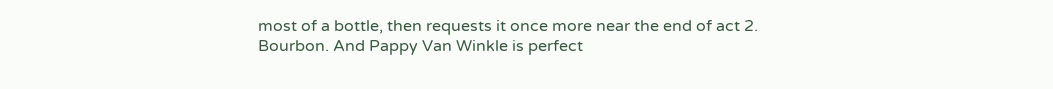most of a bottle, then requests it once more near the end of act 2. Bourbon. And Pappy Van Winkle is perfect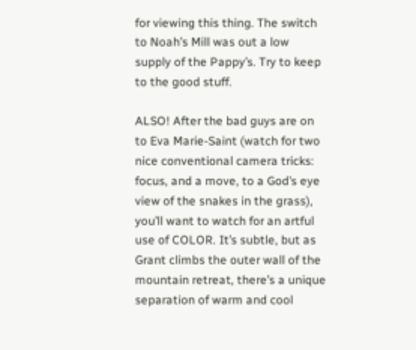for viewing this thing. The switch to Noah’s Mill was out a low supply of the Pappy’s. Try to keep to the good stuff.

ALSO! After the bad guys are on to Eva Marie-Saint (watch for two nice conventional camera tricks: focus, and a move, to a God’s eye view of the snakes in the grass), you’ll want to watch for an artful use of COLOR. It’s subtle, but as Grant climbs the outer wall of the mountain retreat, there’s a unique separation of warm and cool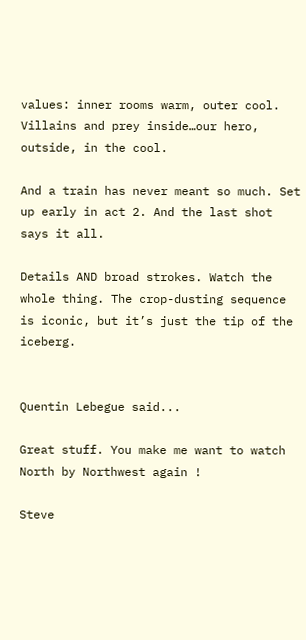values: inner rooms warm, outer cool. Villains and prey inside…our hero, outside, in the cool.

And a train has never meant so much. Set up early in act 2. And the last shot says it all.

Details AND broad strokes. Watch the whole thing. The crop-dusting sequence is iconic, but it’s just the tip of the iceberg.


Quentin Lebegue said...

Great stuff. You make me want to watch North by Northwest again !

Steve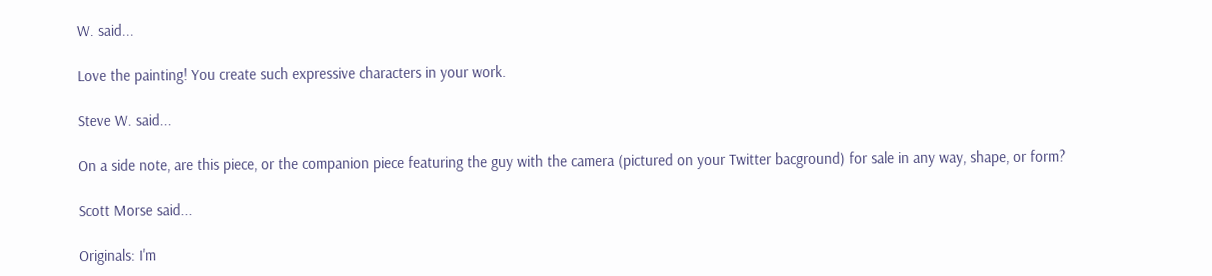W. said...

Love the painting! You create such expressive characters in your work.

Steve W. said...

On a side note, are this piece, or the companion piece featuring the guy with the camera (pictured on your Twitter bacground) for sale in any way, shape, or form?

Scott Morse said...

Originals: I'm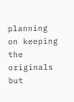planning on keeping the originals but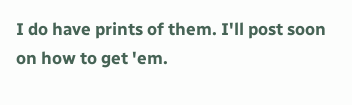I do have prints of them. I'll post soon on how to get 'em.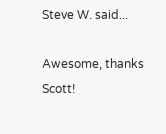Steve W. said...

Awesome, thanks Scott!